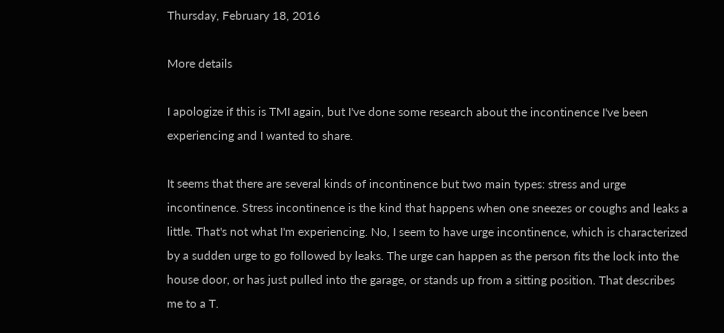Thursday, February 18, 2016

More details

I apologize if this is TMI again, but I've done some research about the incontinence I've been experiencing and I wanted to share.

It seems that there are several kinds of incontinence but two main types: stress and urge incontinence. Stress incontinence is the kind that happens when one sneezes or coughs and leaks a little. That's not what I'm experiencing. No, I seem to have urge incontinence, which is characterized by a sudden urge to go followed by leaks. The urge can happen as the person fits the lock into the house door, or has just pulled into the garage, or stands up from a sitting position. That describes me to a T.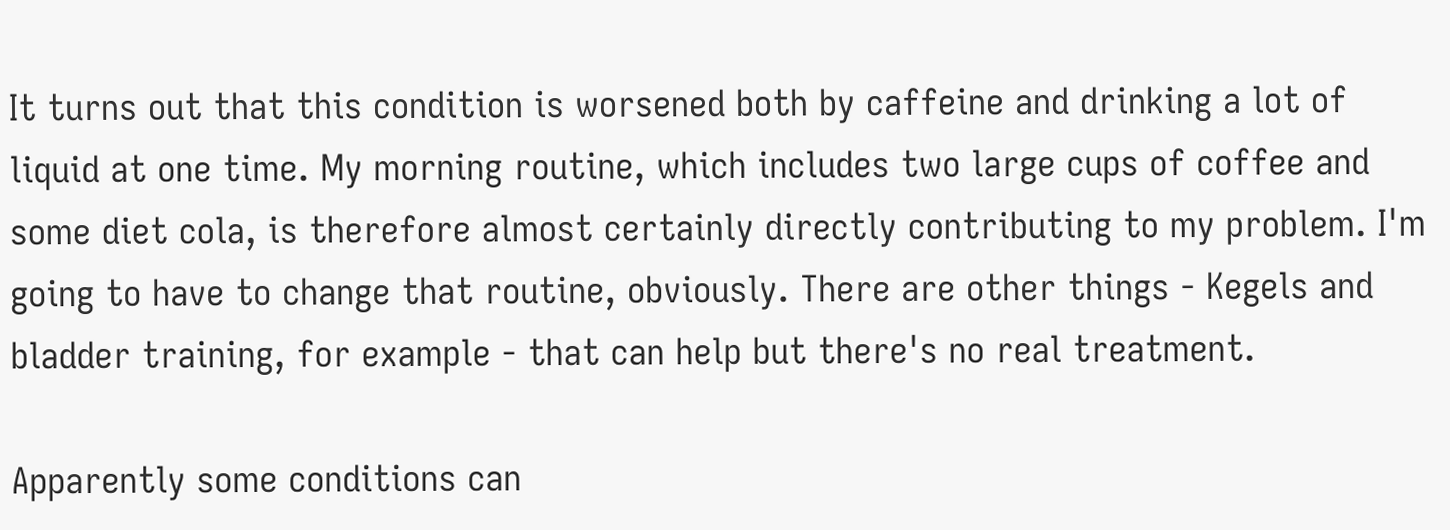It turns out that this condition is worsened both by caffeine and drinking a lot of liquid at one time. My morning routine, which includes two large cups of coffee and some diet cola, is therefore almost certainly directly contributing to my problem. I'm going to have to change that routine, obviously. There are other things - Kegels and bladder training, for example - that can help but there's no real treatment.

Apparently some conditions can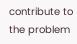contribute to the problem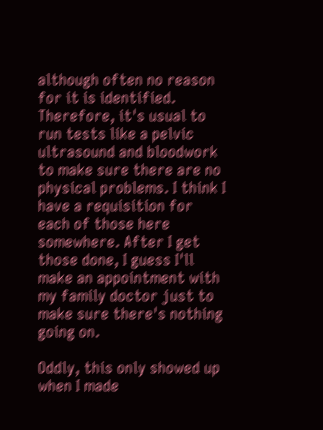although often no reason for it is identified. Therefore, it's usual to run tests like a pelvic ultrasound and bloodwork to make sure there are no physical problems. I think I have a requisition for each of those here somewhere. After I get those done, I guess I'll make an appointment with my family doctor just to make sure there's nothing going on.

Oddly, this only showed up when I made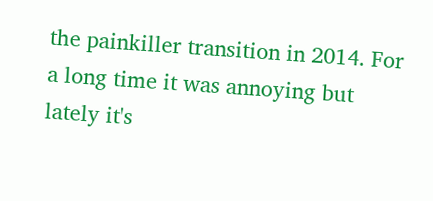the painkiller transition in 2014. For a long time it was annoying but lately it's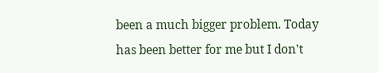been a much bigger problem. Today has been better for me but I don't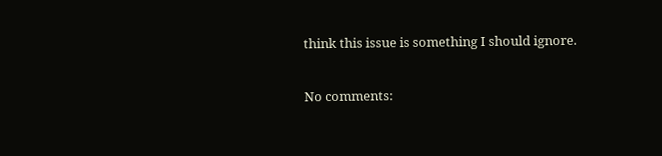think this issue is something I should ignore.

No comments: